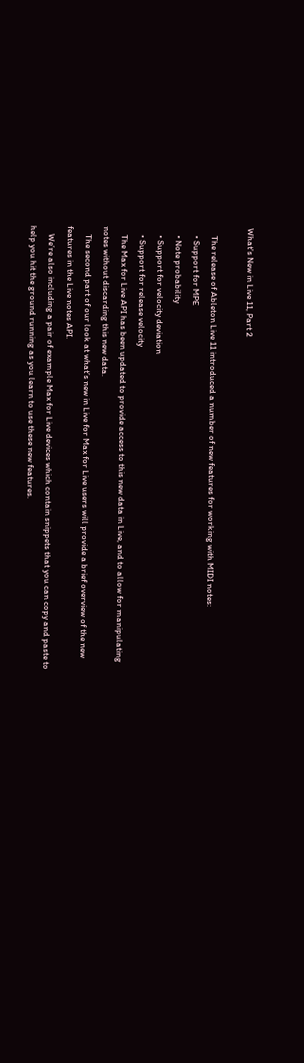What's New in Live 11, Part 2

    The release of Ableton Live 11 introduced a number of new features for working with MIDI notes:
    • Support for MPE
    • Note probability
    • Support for velocity deviation
    • Support for release velocity
    The Max for Live API has been updated to provide access to this new data in Live, and to allow for manipulating notes without discarding this new data.
    The second part of our look at what’s new in Live for Max for Live users will provide a brief overview of the new features in the Live notes API.
    We’re also including a pair of example Max for Live devices which contain snippets that you can copy and paste to help you hit the ground running as you learn to use these new features.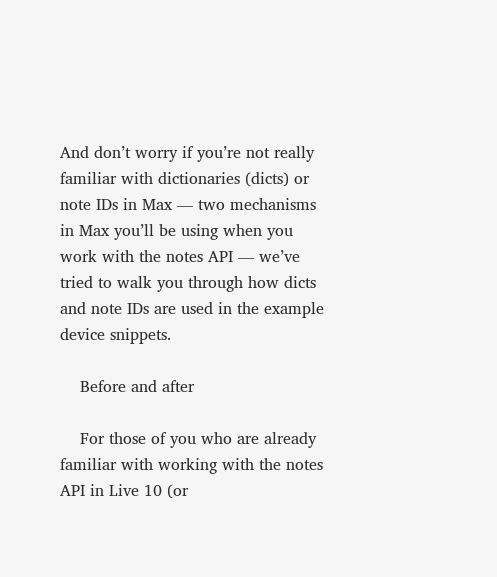And don’t worry if you’re not really familiar with dictionaries (dicts) or note IDs in Max — two mechanisms in Max you’ll be using when you work with the notes API — we’ve tried to walk you through how dicts and note IDs are used in the example device snippets.

    Before and after

    For those of you who are already familiar with working with the notes API in Live 10 (or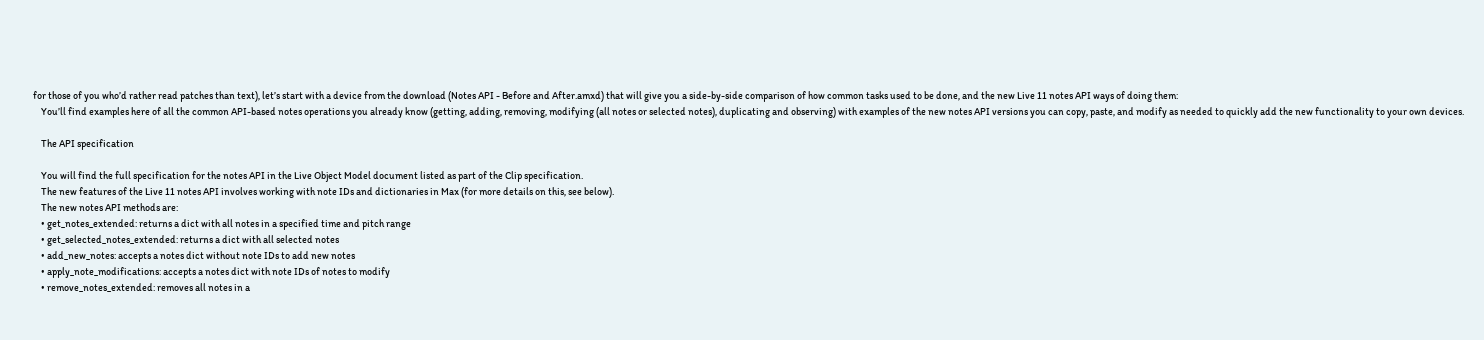for those of you who’d rather read patches than text), let’s start with a device from the download (Notes API - Before and After.amxd) that will give you a side-by-side comparison of how common tasks used to be done, and the new Live 11 notes API ways of doing them:
    You’ll find examples here of all the common API-based notes operations you already know (getting, adding, removing, modifying (all notes or selected notes), duplicating and observing) with examples of the new notes API versions you can copy, paste, and modify as needed to quickly add the new functionality to your own devices.

    The API specification

    You will find the full specification for the notes API in the Live Object Model document listed as part of the Clip specification.
    The new features of the Live 11 notes API involves working with note IDs and dictionaries in Max (for more details on this, see below).
    The new notes API methods are:
    • get_notes_extended: returns a dict with all notes in a specified time and pitch range
    • get_selected_notes_extended: returns a dict with all selected notes
    • add_new_notes: accepts a notes dict without note IDs to add new notes
    • apply_note_modifications: accepts a notes dict with note IDs of notes to modify
    • remove_notes_extended: removes all notes in a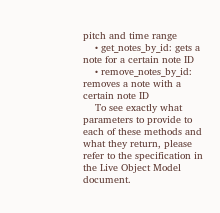pitch and time range
    • get_notes_by_id: gets a note for a certain note ID
    • remove_notes_by_id: removes a note with a certain note ID
    To see exactly what parameters to provide to each of these methods and what they return, please refer to the specification in the Live Object Model document.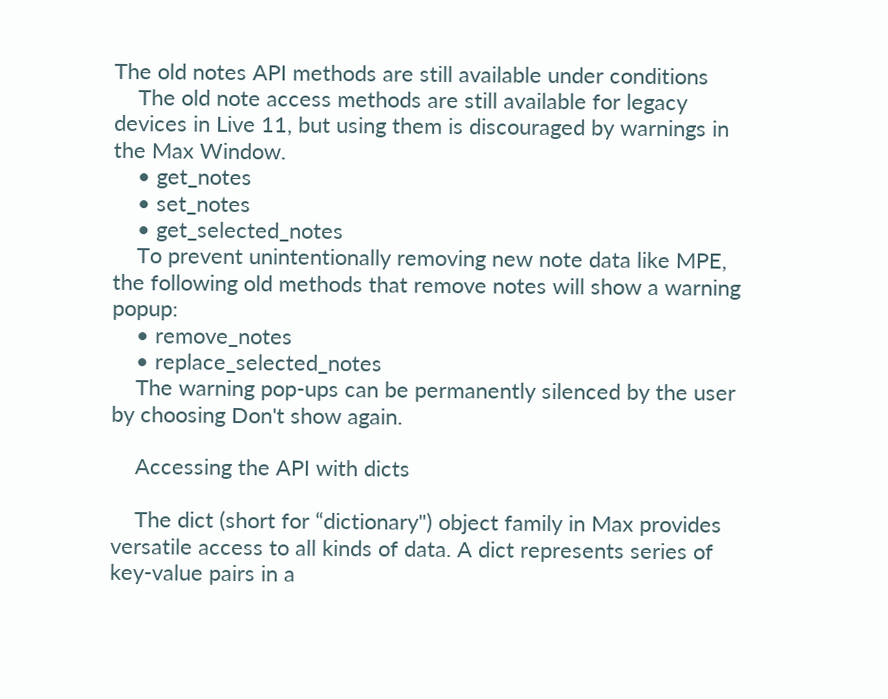The old notes API methods are still available under conditions
    The old note access methods are still available for legacy devices in Live 11, but using them is discouraged by warnings in the Max Window.
    • get_notes
    • set_notes
    • get_selected_notes
    To prevent unintentionally removing new note data like MPE, the following old methods that remove notes will show a warning popup:
    • remove_notes
    • replace_selected_notes
    The warning pop-ups can be permanently silenced by the user by choosing Don't show again.

    Accessing the API with dicts

    The dict (short for “dictionary") object family in Max provides versatile access to all kinds of data. A dict represents series of key-value pairs in a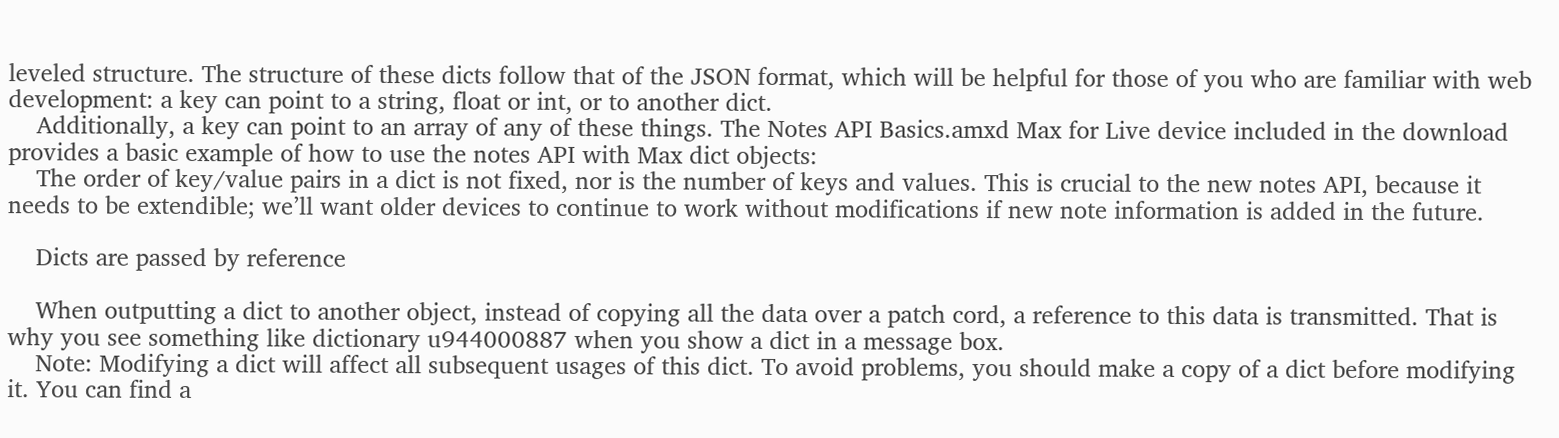leveled structure. The structure of these dicts follow that of the JSON format, which will be helpful for those of you who are familiar with web development: a key can point to a string, float or int, or to another dict.
    Additionally, a key can point to an array of any of these things. The Notes API Basics.amxd Max for Live device included in the download provides a basic example of how to use the notes API with Max dict objects:
    The order of key/value pairs in a dict is not fixed, nor is the number of keys and values. This is crucial to the new notes API, because it needs to be extendible; we’ll want older devices to continue to work without modifications if new note information is added in the future.

    Dicts are passed by reference

    When outputting a dict to another object, instead of copying all the data over a patch cord, a reference to this data is transmitted. That is why you see something like dictionary u944000887 when you show a dict in a message box.
    Note: Modifying a dict will affect all subsequent usages of this dict. To avoid problems, you should make a copy of a dict before modifying it. You can find a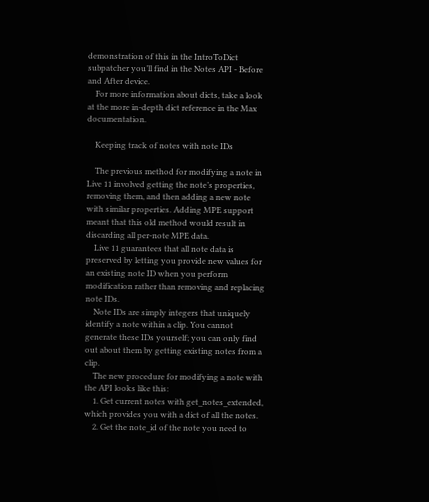demonstration of this in the IntroToDict subpatcher you’ll find in the Notes API - Before and After device.
    For more information about dicts, take a look at the more in-depth dict reference in the Max documentation.

    Keeping track of notes with note IDs

    The previous method for modifying a note in Live 11 involved getting the note’s properties, removing them, and then adding a new note with similar properties. Adding MPE support meant that this old method would result in discarding all per-note MPE data.
    Live 11 guarantees that all note data is preserved by letting you provide new values for an existing note ID when you perform modification rather than removing and replacing note IDs.
    Note IDs are simply integers that uniquely identify a note within a clip. You cannot generate these IDs yourself; you can only find out about them by getting existing notes from a clip.
    The new procedure for modifying a note with the API looks like this:
    1. Get current notes with get_notes_extended, which provides you with a dict of all the notes.
    2. Get the note_id of the note you need to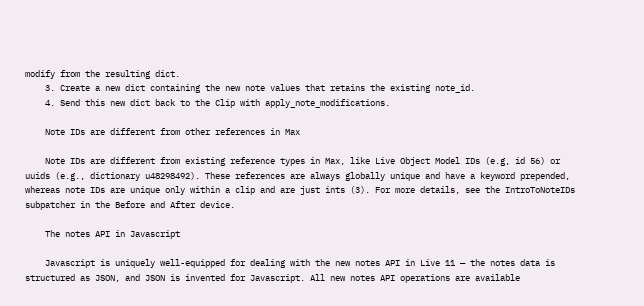modify from the resulting dict.
    3. Create a new dict containing the new note values that retains the existing note_id.
    4. Send this new dict back to the Clip with apply_note_modifications.

    Note IDs are different from other references in Max

    Note IDs are different from existing reference types in Max, like Live Object Model IDs (e.g, id 56) or uuids (e.g., dictionary u48298492). These references are always globally unique and have a keyword prepended, whereas note IDs are unique only within a clip and are just ints (3). For more details, see the IntroToNoteIDs subpatcher in the Before and After device.

    The notes API in Javascript

    Javascript is uniquely well-equipped for dealing with the new notes API in Live 11 — the notes data is structured as JSON, and JSON is invented for Javascript. All new notes API operations are available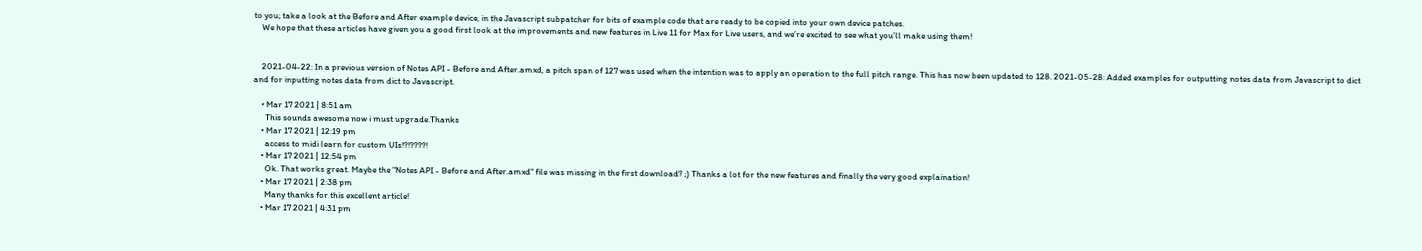to you; take a look at the Before and After example device, in the Javascript subpatcher for bits of example code that are ready to be copied into your own device patches.
    We hope that these articles have given you a good first look at the improvements and new features in Live 11 for Max for Live users, and we’re excited to see what you’ll make using them!


    2021-04-22: In a previous version of Notes API - Before and After.amxd, a pitch span of 127 was used when the intention was to apply an operation to the full pitch range. This has now been updated to 128. 2021-05-28: Added examples for outputting notes data from Javascript to dict and for inputting notes data from dict to Javascript.

    • Mar 17 2021 | 8:51 am
      This sounds awesome now i must upgrade.Thanks
    • Mar 17 2021 | 12:19 pm
      access to midi learn for custom UIs!?!????!
    • Mar 17 2021 | 12:54 pm
      Ok. That works great. Maybe the "Notes API - Before and After.amxd" file was missing in the first download? ;) Thanks a lot for the new features and finally the very good explaination!
    • Mar 17 2021 | 2:38 pm
      Many thanks for this excellent article!
    • Mar 17 2021 | 4:31 pm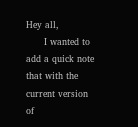Hey all,
      I wanted to add a quick note that with the current version of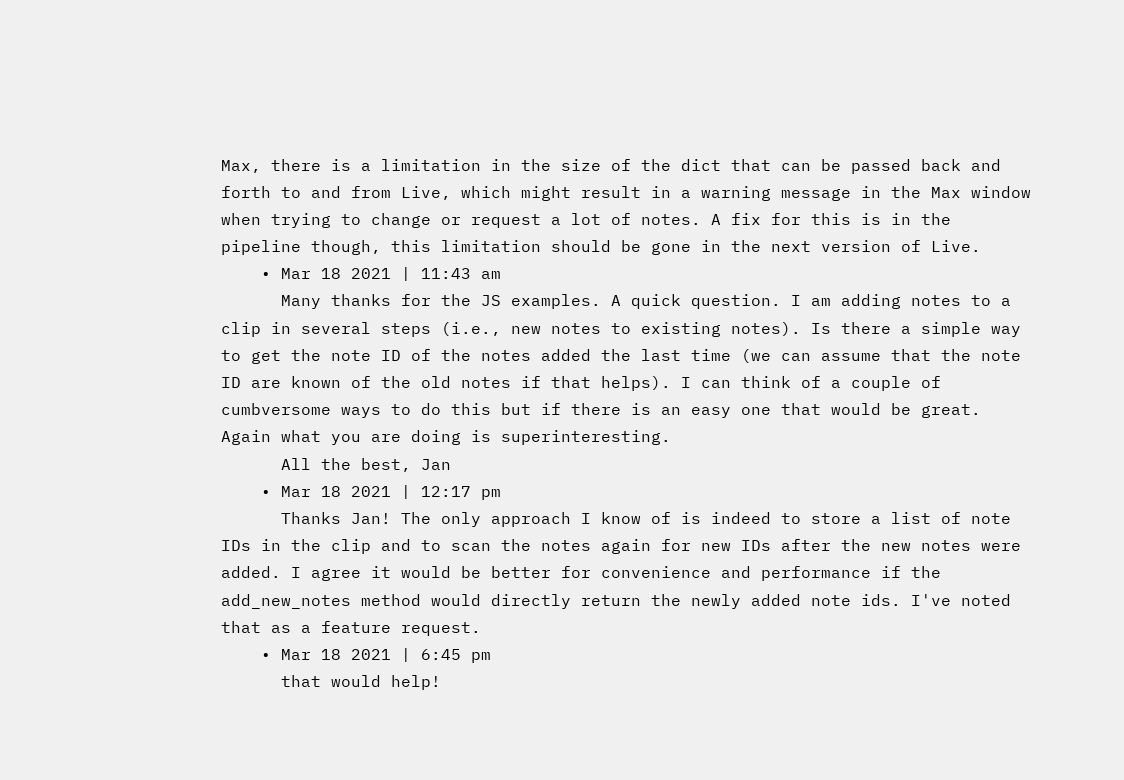Max, there is a limitation in the size of the dict that can be passed back and forth to and from Live, which might result in a warning message in the Max window when trying to change or request a lot of notes. A fix for this is in the pipeline though, this limitation should be gone in the next version of Live.
    • Mar 18 2021 | 11:43 am
      Many thanks for the JS examples. A quick question. I am adding notes to a clip in several steps (i.e., new notes to existing notes). Is there a simple way to get the note ID of the notes added the last time (we can assume that the note ID are known of the old notes if that helps). I can think of a couple of cumbversome ways to do this but if there is an easy one that would be great. Again what you are doing is superinteresting.
      All the best, Jan
    • Mar 18 2021 | 12:17 pm
      Thanks Jan! The only approach I know of is indeed to store a list of note IDs in the clip and to scan the notes again for new IDs after the new notes were added. I agree it would be better for convenience and performance if the add_new_notes method would directly return the newly added note ids. I've noted that as a feature request.
    • Mar 18 2021 | 6:45 pm
      that would help!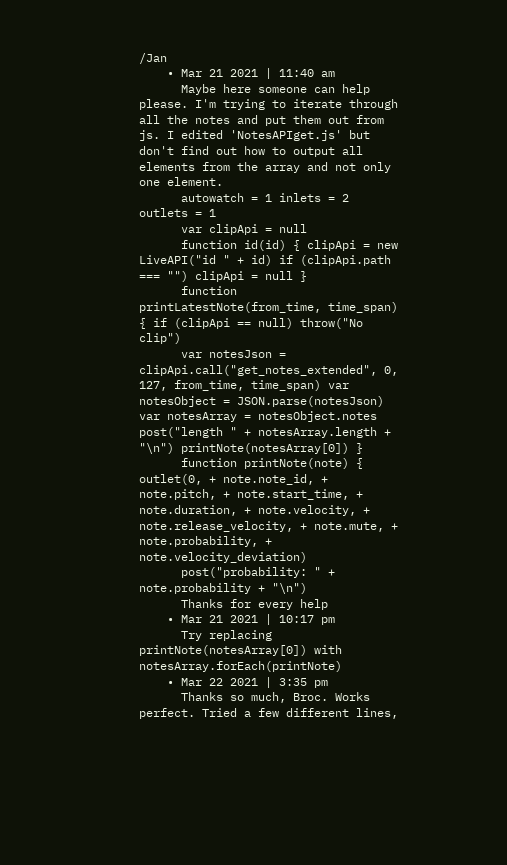/Jan
    • Mar 21 2021 | 11:40 am
      Maybe here someone can help please. I'm trying to iterate through all the notes and put them out from js. I edited 'NotesAPIget.js' but don't find out how to output all elements from the array and not only one element.
      autowatch = 1 inlets = 2 outlets = 1
      var clipApi = null
      function id(id) { clipApi = new LiveAPI("id " + id) if (clipApi.path === "") clipApi = null }
      function printLatestNote(from_time, time_span) { if (clipApi == null) throw("No clip")
      var notesJson = clipApi.call("get_notes_extended", 0, 127, from_time, time_span) var notesObject = JSON.parse(notesJson) var notesArray = notesObject.notes post("length " + notesArray.length + "\n") printNote(notesArray[0]) }
      function printNote(note) { outlet(0, + note.note_id, + note.pitch, + note.start_time, + note.duration, + note.velocity, + note.release_velocity, + note.mute, + note.probability, + note.velocity_deviation)
      post("probability: " + note.probability + "\n")
      Thanks for every help
    • Mar 21 2021 | 10:17 pm
      Try replacing printNote(notesArray[0]) with notesArray.forEach(printNote)
    • Mar 22 2021 | 3:35 pm
      Thanks so much, Broc. Works perfect. Tried a few different lines,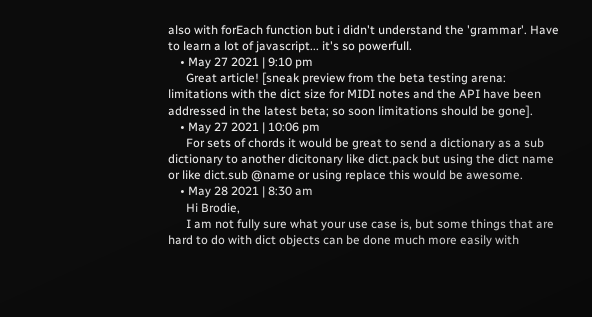also with forEach function but i didn't understand the 'grammar'. Have to learn a lot of javascript... it's so powerfull.
    • May 27 2021 | 9:10 pm
      Great article! [sneak preview from the beta testing arena: limitations with the dict size for MIDI notes and the API have been addressed in the latest beta; so soon limitations should be gone].
    • May 27 2021 | 10:06 pm
      For sets of chords it would be great to send a dictionary as a sub dictionary to another dicitonary like dict.pack but using the dict name or like dict.sub @name or using replace this would be awesome.
    • May 28 2021 | 8:30 am
      Hi Brodie,
      I am not fully sure what your use case is, but some things that are hard to do with dict objects can be done much more easily with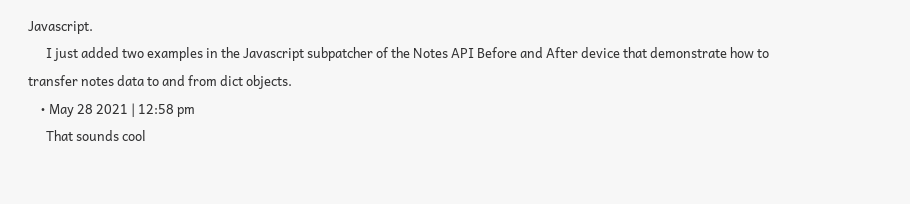Javascript.
      I just added two examples in the Javascript subpatcher of the Notes API Before and After device that demonstrate how to transfer notes data to and from dict objects.
    • May 28 2021 | 12:58 pm
      That sounds cool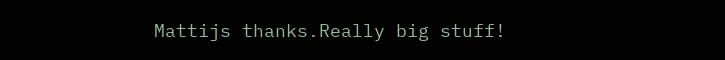Mattijs thanks.Really big stuff!